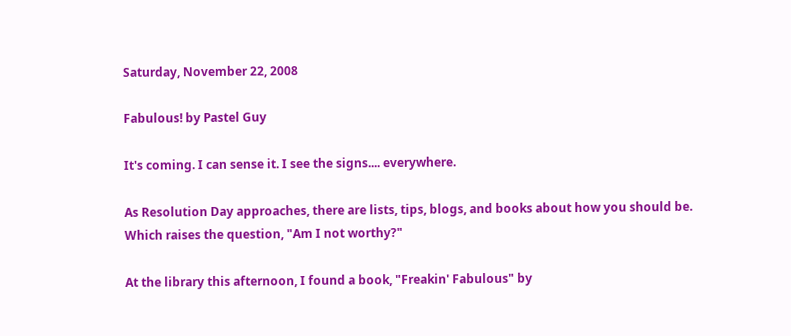Saturday, November 22, 2008

Fabulous! by Pastel Guy

It's coming. I can sense it. I see the signs.... everywhere.

As Resolution Day approaches, there are lists, tips, blogs, and books about how you should be. Which raises the question, "Am I not worthy?"

At the library this afternoon, I found a book, "Freakin' Fabulous" by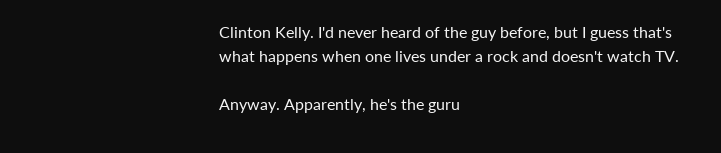Clinton Kelly. I'd never heard of the guy before, but I guess that's what happens when one lives under a rock and doesn't watch TV.

Anyway. Apparently, he's the guru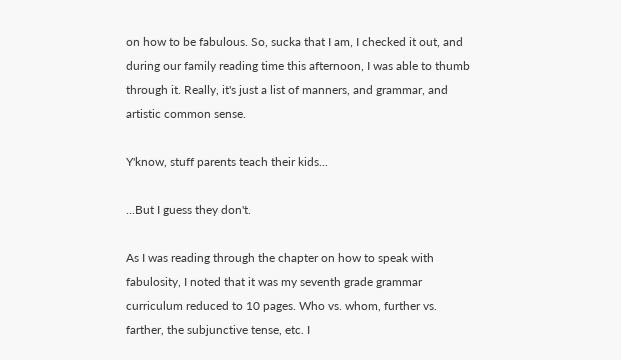on how to be fabulous. So, sucka that I am, I checked it out, and during our family reading time this afternoon, I was able to thumb through it. Really, it's just a list of manners, and grammar, and artistic common sense.

Y'know, stuff parents teach their kids...

...But I guess they don't.

As I was reading through the chapter on how to speak with fabulosity, I noted that it was my seventh grade grammar curriculum reduced to 10 pages. Who vs. whom, further vs. farther, the subjunctive tense, etc. I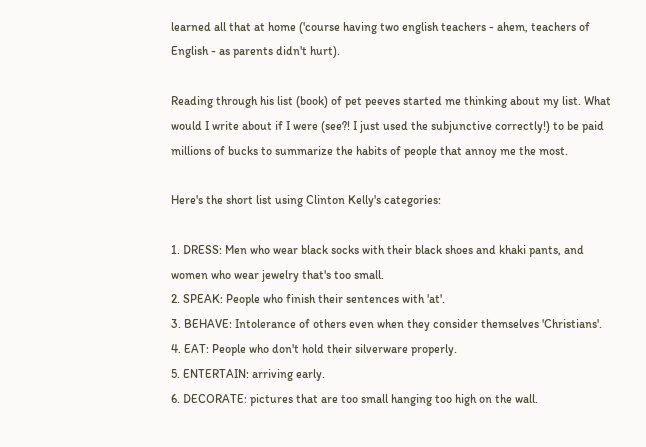learned all that at home ('course having two english teachers - ahem, teachers of English - as parents didn't hurt).

Reading through his list (book) of pet peeves started me thinking about my list. What would I write about if I were (see?! I just used the subjunctive correctly!) to be paid millions of bucks to summarize the habits of people that annoy me the most.

Here's the short list using Clinton Kelly's categories:

1. DRESS: Men who wear black socks with their black shoes and khaki pants, and women who wear jewelry that's too small.
2. SPEAK: People who finish their sentences with 'at'.
3. BEHAVE: Intolerance of others even when they consider themselves 'Christians'.
4. EAT: People who don't hold their silverware properly.
5. ENTERTAIN: arriving early.
6. DECORATE: pictures that are too small hanging too high on the wall.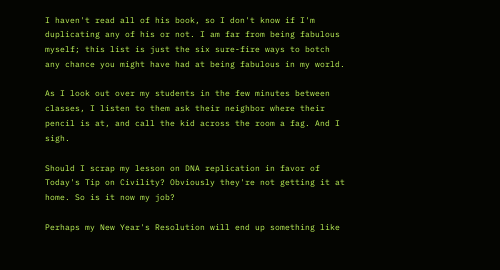I haven't read all of his book, so I don't know if I'm duplicating any of his or not. I am far from being fabulous myself; this list is just the six sure-fire ways to botch any chance you might have had at being fabulous in my world.

As I look out over my students in the few minutes between classes, I listen to them ask their neighbor where their pencil is at, and call the kid across the room a fag. And I sigh.

Should I scrap my lesson on DNA replication in favor of Today's Tip on Civility? Obviously they're not getting it at home. So is it now my job?

Perhaps my New Year's Resolution will end up something like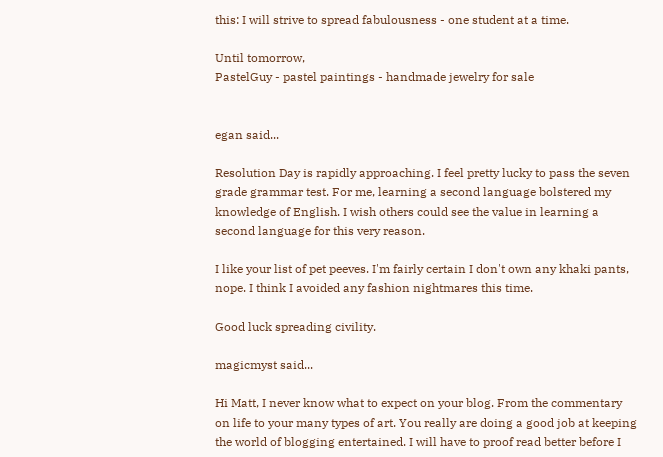this: I will strive to spread fabulousness - one student at a time.

Until tomorrow,
PastelGuy - pastel paintings - handmade jewelry for sale


egan said...

Resolution Day is rapidly approaching. I feel pretty lucky to pass the seven grade grammar test. For me, learning a second language bolstered my knowledge of English. I wish others could see the value in learning a second language for this very reason.

I like your list of pet peeves. I'm fairly certain I don't own any khaki pants, nope. I think I avoided any fashion nightmares this time.

Good luck spreading civility.

magicmyst said...

Hi Matt, I never know what to expect on your blog. From the commentary on life to your many types of art. You really are doing a good job at keeping the world of blogging entertained. I will have to proof read better before I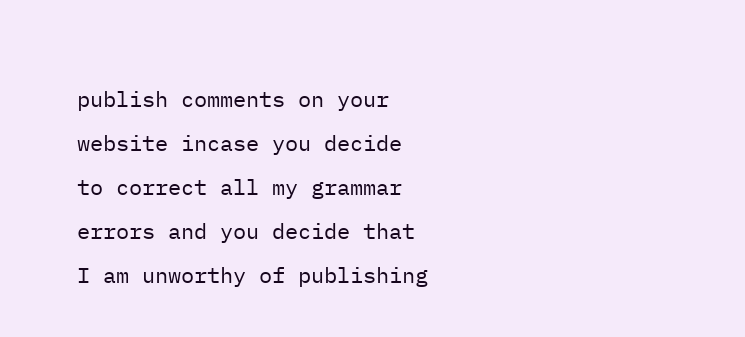publish comments on your website incase you decide to correct all my grammar errors and you decide that I am unworthy of publishing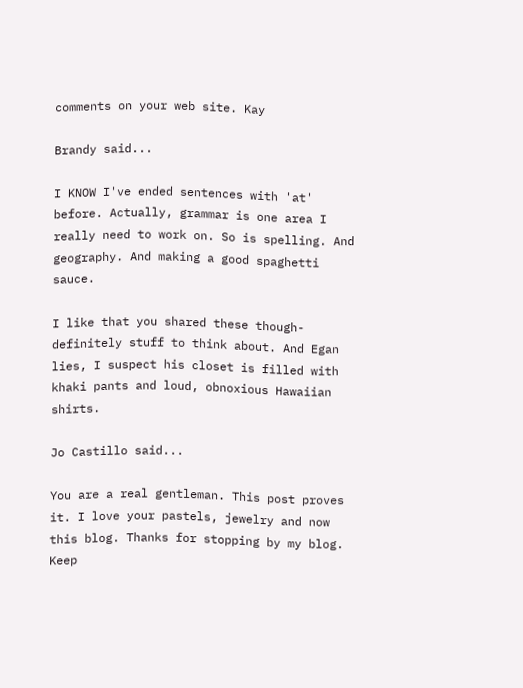comments on your web site. Kay

Brandy said...

I KNOW I've ended sentences with 'at' before. Actually, grammar is one area I really need to work on. So is spelling. And geography. And making a good spaghetti sauce.

I like that you shared these though- definitely stuff to think about. And Egan lies, I suspect his closet is filled with khaki pants and loud, obnoxious Hawaiian shirts.

Jo Castillo said...

You are a real gentleman. This post proves it. I love your pastels, jewelry and now this blog. Thanks for stopping by my blog. Keep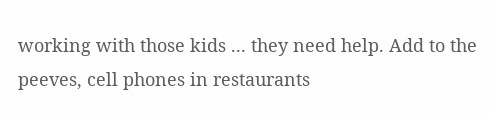working with those kids ... they need help. Add to the peeves, cell phones in restaurants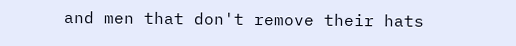and men that don't remove their hats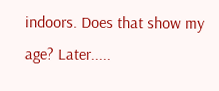indoors. Does that show my age? Later.....